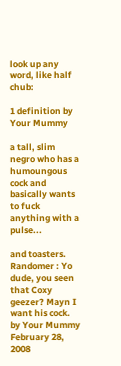look up any word, like half chub:

1 definition by Your Mummy

a tall, slim negro who has a humoungous cock and basically wants to fuck anything with a pulse...

and toasters.
Randomer : Yo dude, you seen that Coxy geezer? Mayn I want his cock.
by Your Mummy February 28, 2008